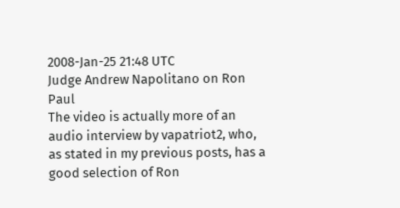2008-Jan-25 21:48 UTC
Judge Andrew Napolitano on Ron Paul
The video is actually more of an audio interview by vapatriot2, who, as stated in my previous posts, has a good selection of Ron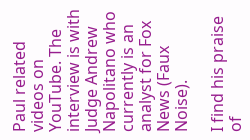Paul related videos on YouTube. The interview is with Judge Andrew Napolitano who currently is an analyst for Fox News (Faux Noise).

I find his praise of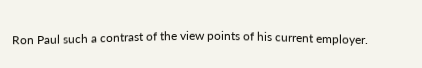Ron Paul such a contrast of the view points of his current employer.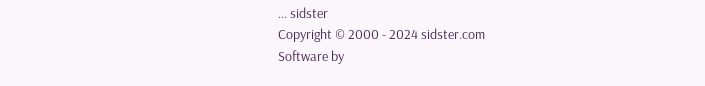... sidster
Copyright © 2000 - 2024 sidster.com
Software by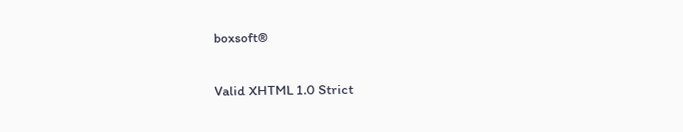boxsoft®

Valid XHTML 1.0 Strict